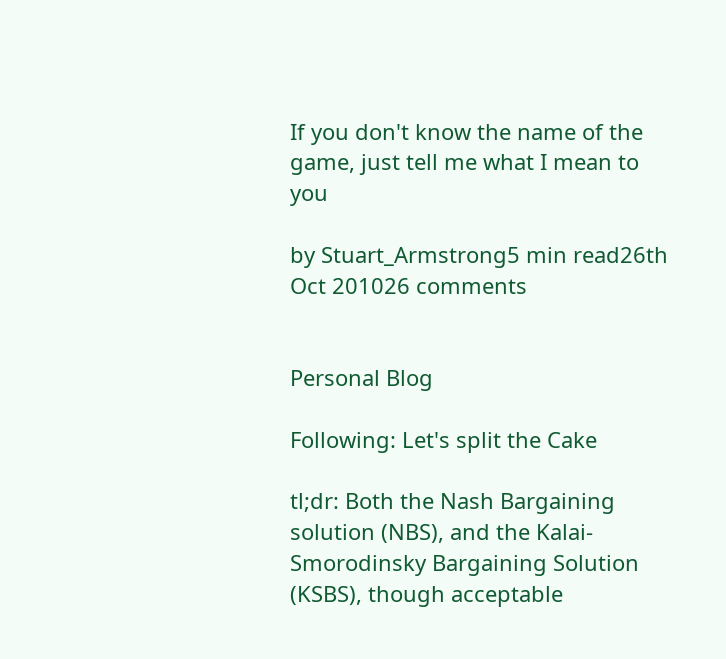If you don't know the name of the game, just tell me what I mean to you

by Stuart_Armstrong5 min read26th Oct 201026 comments


Personal Blog

Following: Let's split the Cake

tl;dr: Both the Nash Bargaining solution (NBS), and the Kalai-Smorodinsky Bargaining Solution (KSBS), though acceptable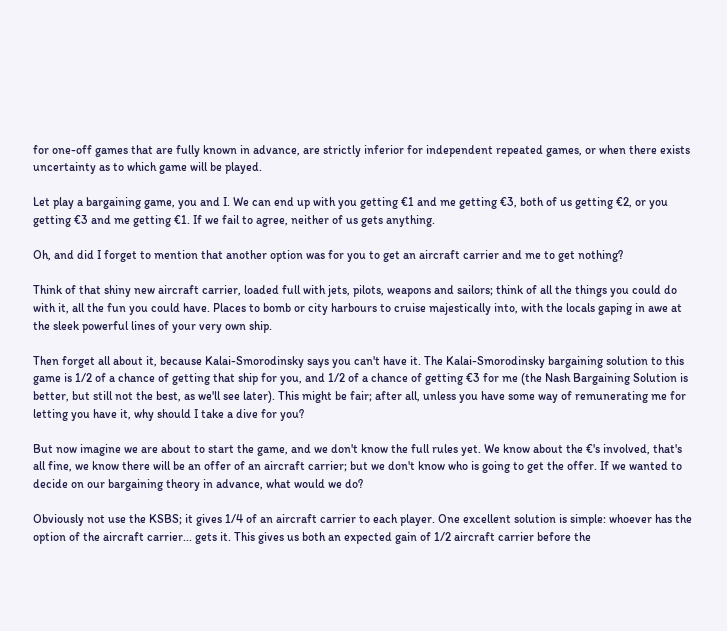for one-off games that are fully known in advance, are strictly inferior for independent repeated games, or when there exists uncertainty as to which game will be played.

Let play a bargaining game, you and I. We can end up with you getting €1 and me getting €3, both of us getting €2, or you getting €3 and me getting €1. If we fail to agree, neither of us gets anything.

Oh, and did I forget to mention that another option was for you to get an aircraft carrier and me to get nothing?

Think of that shiny new aircraft carrier, loaded full with jets, pilots, weapons and sailors; think of all the things you could do with it, all the fun you could have. Places to bomb or city harbours to cruise majestically into, with the locals gaping in awe at the sleek powerful lines of your very own ship.

Then forget all about it, because Kalai-Smorodinsky says you can't have it. The Kalai-Smorodinsky bargaining solution to this game is 1/2 of a chance of getting that ship for you, and 1/2 of a chance of getting €3 for me (the Nash Bargaining Solution is better, but still not the best, as we'll see later). This might be fair; after all, unless you have some way of remunerating me for letting you have it, why should I take a dive for you?

But now imagine we are about to start the game, and we don't know the full rules yet. We know about the €'s involved, that's all fine, we know there will be an offer of an aircraft carrier; but we don't know who is going to get the offer. If we wanted to decide on our bargaining theory in advance, what would we do?

Obviously not use the KSBS; it gives 1/4 of an aircraft carrier to each player. One excellent solution is simple: whoever has the option of the aircraft carrier... gets it. This gives us both an expected gain of 1/2 aircraft carrier before the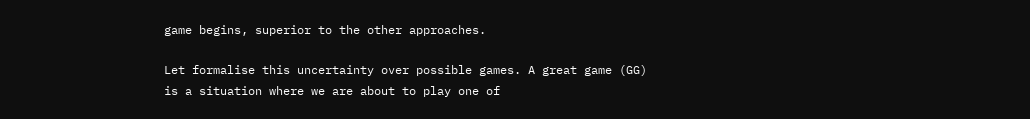game begins, superior to the other approaches.

Let formalise this uncertainty over possible games. A great game (GG) is a situation where we are about to play one of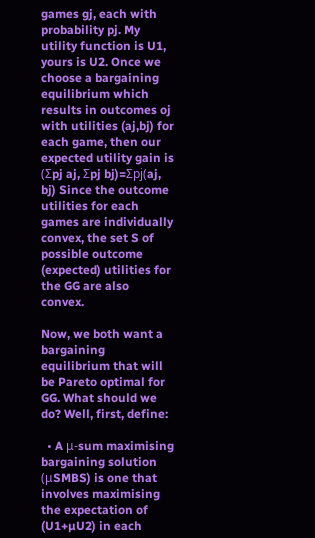games gj, each with probability pj. My utility function is U1, yours is U2. Once we choose a bargaining equilibrium which results in outcomes oj with utilities (aj,bj) for each game, then our expected utility gain is (Σpj aj, Σpj bj)=Σpj(aj, bj) Since the outcome utilities for each games are individually convex, the set S of possible outcome (expected) utilities for the GG are also convex.

Now, we both want a bargaining equilibrium that will be Pareto optimal for GG. What should we do? Well, first, define:

  • A μ-sum maximising bargaining solution (μSMBS) is one that involves maximising the expectation of (U1+µU2) in each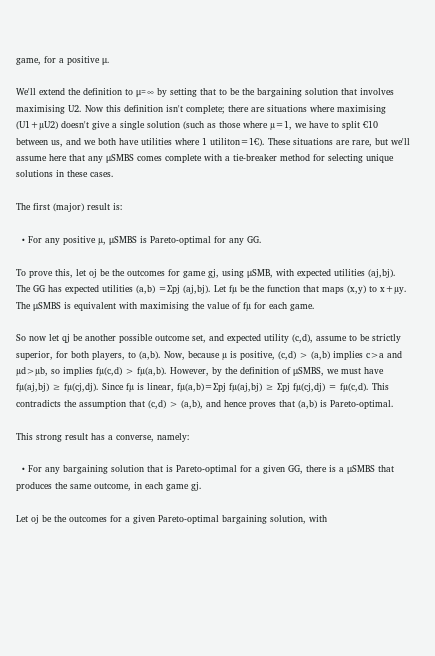game, for a positive μ.

We'll extend the definition to μ=∞ by setting that to be the bargaining solution that involves maximising U2. Now this definition isn't complete; there are situations where maximising (U1+µU2) doesn't give a single solution (such as those where µ=1, we have to split €10 between us, and we both have utilities where 1 utiliton=1€). These situations are rare, but we'll assume here that any μSMBS comes complete with a tie-breaker method for selecting unique solutions in these cases.

The first (major) result is:

  • For any positive µ, μSMBS is Pareto-optimal for any GG.

To prove this, let oj be the outcomes for game gj, using μSMB, with expected utilities (aj,bj). The GG has expected utilities (a,b) =∑pj (aj,bj). Let fµ be the function that maps (x,y) to x+µy. The μSMBS is equivalent with maximising the value of fµ for each game.

So now let qj be another possible outcome set, and expected utility (c,d), assume to be strictly superior, for both players, to (a,b). Now, because µ is positive, (c,d) > (a,b) implies c>a and µd>µb, so implies fµ(c,d) > fµ(a,b). However, by the definition of μSMBS, we must have fµ(aj,bj) ≥ fµ(cj,dj). Since fµ is linear, fµ(a,b)=∑pj fµ(aj,bj) ≥ ∑pj fµ(cj,dj) = fµ(c,d). This contradicts the assumption that (c,d) > (a,b), and hence proves that (a,b) is Pareto-optimal.

This strong result has a converse, namely:

  • For any bargaining solution that is Pareto-optimal for a given GG, there is a μSMBS that produces the same outcome, in each game gj.

Let oj be the outcomes for a given Pareto-optimal bargaining solution, with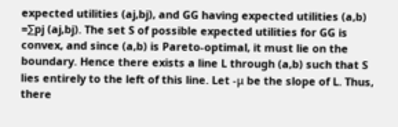expected utilities (aj,bj), and GG having expected utilities (a,b) =∑pj (aj,bj). The set S of possible expected utilities for GG is convex, and since (a,b) is Pareto-optimal, it must lie on the boundary. Hence there exists a line L through (a,b) such that S lies entirely to the left of this line. Let -μ be the slope of L. Thus, there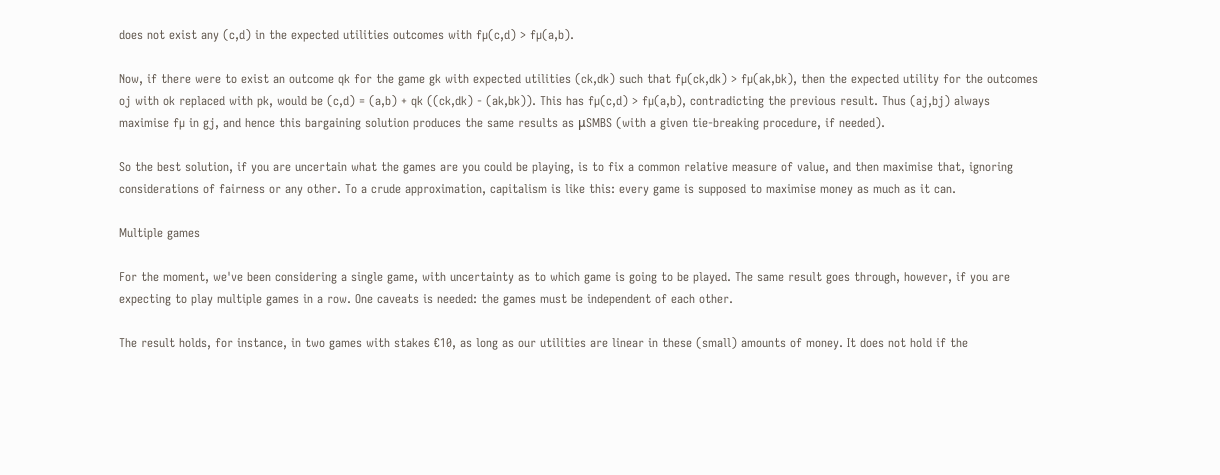does not exist any (c,d) in the expected utilities outcomes with fµ(c,d) > fµ(a,b).

Now, if there were to exist an outcome qk for the game gk with expected utilities (ck,dk) such that fµ(ck,dk) > fµ(ak,bk), then the expected utility for the outcomes oj with ok replaced with pk, would be (c,d) = (a,b) + qk ((ck,dk) - (ak,bk)). This has fµ(c,d) > fµ(a,b), contradicting the previous result. Thus (aj,bj) always maximise fµ in gj, and hence this bargaining solution produces the same results as μSMBS (with a given tie-breaking procedure, if needed).

So the best solution, if you are uncertain what the games are you could be playing, is to fix a common relative measure of value, and then maximise that, ignoring considerations of fairness or any other. To a crude approximation, capitalism is like this: every game is supposed to maximise money as much as it can.

Multiple games

For the moment, we've been considering a single game, with uncertainty as to which game is going to be played. The same result goes through, however, if you are expecting to play multiple games in a row. One caveats is needed: the games must be independent of each other.

The result holds, for instance, in two games with stakes €10, as long as our utilities are linear in these (small) amounts of money. It does not hold if the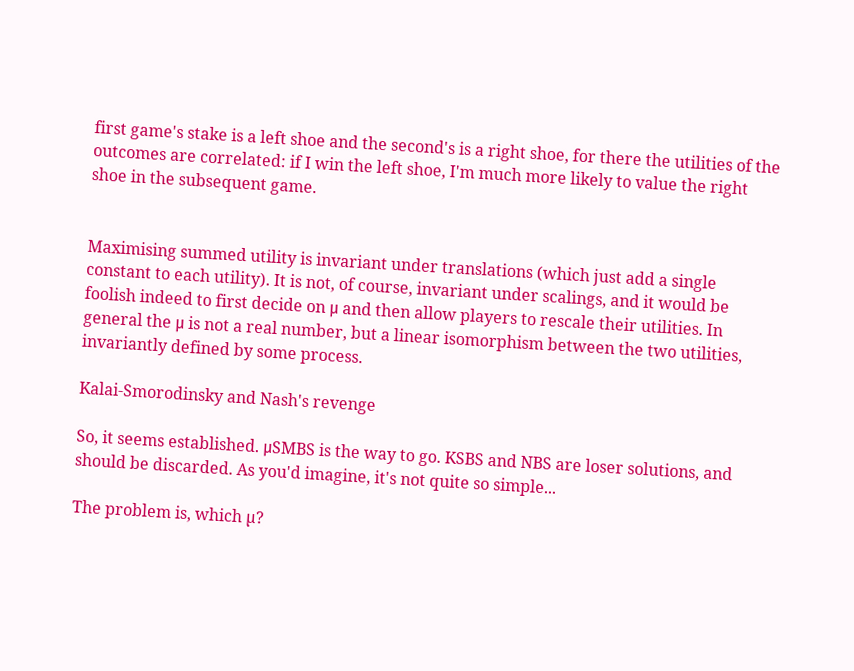first game's stake is a left shoe and the second's is a right shoe, for there the utilities of the outcomes are correlated: if I win the left shoe, I'm much more likely to value the right shoe in the subsequent game.


Maximising summed utility is invariant under translations (which just add a single constant to each utility). It is not, of course, invariant under scalings, and it would be foolish indeed to first decide on μ and then allow players to rescale their utilities. In general the μ is not a real number, but a linear isomorphism between the two utilities, invariantly defined by some process.

Kalai-Smorodinsky and Nash's revenge

So, it seems established. μSMBS is the way to go. KSBS and NBS are loser solutions, and should be discarded. As you'd imagine, it's not quite so simple...

The problem is, which µ?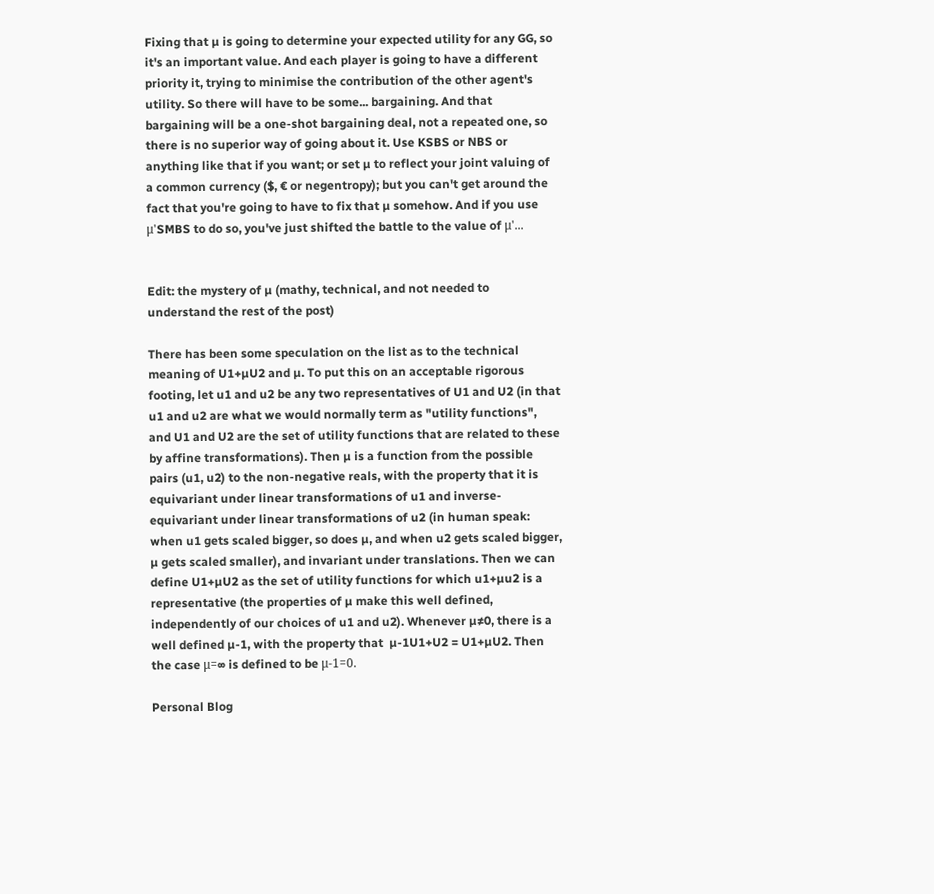Fixing that µ is going to determine your expected utility for any GG, so it's an important value. And each player is going to have a different priority it, trying to minimise the contribution of the other agent's utility. So there will have to be some... bargaining. And that bargaining will be a one-shot bargaining deal, not a repeated one, so there is no superior way of going about it. Use KSBS or NBS or anything like that if you want; or set µ to reflect your joint valuing of a common currency ($, € or negentropy); but you can't get around the fact that you're going to have to fix that µ somehow. And if you use μ'SMBS to do so, you've just shifted the battle to the value of μ'...


Edit: the mystery of µ (mathy, technical, and not needed to understand the rest of the post)

There has been some speculation on the list as to the technical meaning of U1+µU2 and µ. To put this on an acceptable rigorous footing, let u1 and u2 be any two representatives of U1 and U2 (in that u1 and u2 are what we would normally term as "utility functions", and U1 and U2 are the set of utility functions that are related to these by affine transformations). Then µ is a function from the possible pairs (u1, u2) to the non-negative reals, with the property that it is equivariant under linear transformations of u1 and inverse-equivariant under linear transformations of u2 (in human speak: when u1 gets scaled bigger, so does µ, and when u2 gets scaled bigger, µ gets scaled smaller), and invariant under translations. Then we can define U1+µU2 as the set of utility functions for which u1+µu2 is a representative (the properties of µ make this well defined, independently of our choices of u1 and u2). Whenever µ≠0, there is a well defined µ-1, with the property that  µ-1U1+U2 = U1+µU2. Then the case μ=∞ is defined to be μ-1=0.

Personal Blog